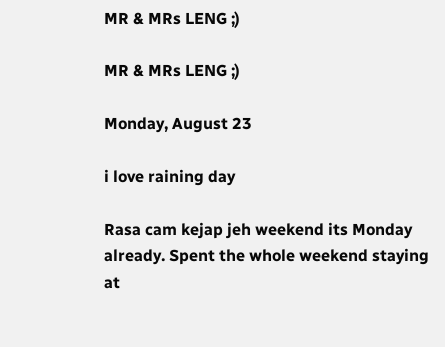MR & MRs LENG ;)

MR & MRs LENG ;)

Monday, August 23

i love raining day

Rasa cam kejap jeh weekend its Monday already. Spent the whole weekend staying at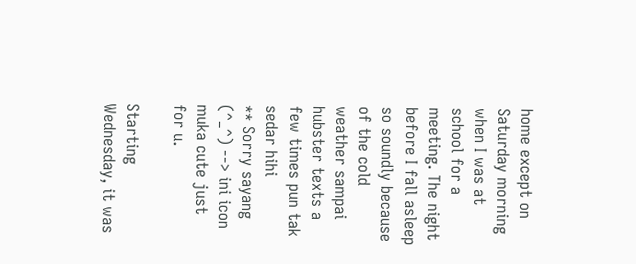home except on Saturday morning when I was at school for a meeting. The night before I fall asleep so soundly because of the cold weather sampai hubster texts a few times pun tak sedar hihi
** Sorry sayang (^_^) --> ini icon muka cute just for u.

Starting Wednesday, it was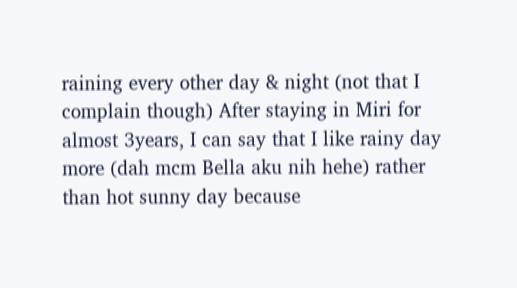raining every other day & night (not that I complain though) After staying in Miri for almost 3years, I can say that I like rainy day more (dah mcm Bella aku nih hehe) rather than hot sunny day because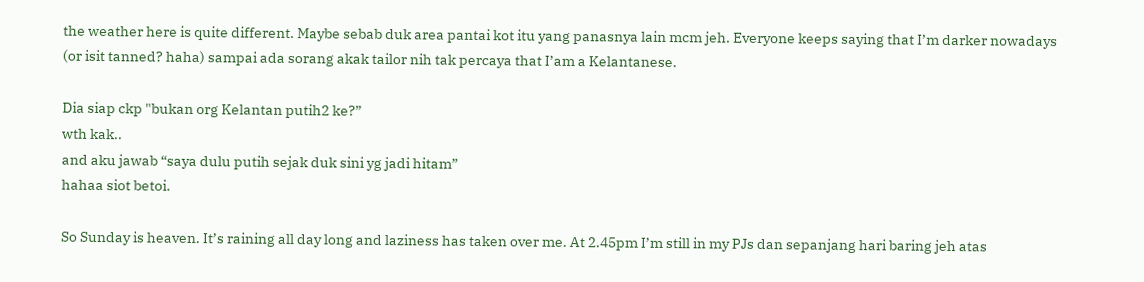the weather here is quite different. Maybe sebab duk area pantai kot itu yang panasnya lain mcm jeh. Everyone keeps saying that I’m darker nowadays (or isit tanned? haha) sampai ada sorang akak tailor nih tak percaya that I’am a Kelantanese.

Dia siap ckp "bukan org Kelantan putih2 ke?”
wth kak..
and aku jawab “saya dulu putih sejak duk sini yg jadi hitam”
hahaa siot betoi.

So Sunday is heaven. It’s raining all day long and laziness has taken over me. At 2.45pm I’m still in my PJs dan sepanjang hari baring jeh atas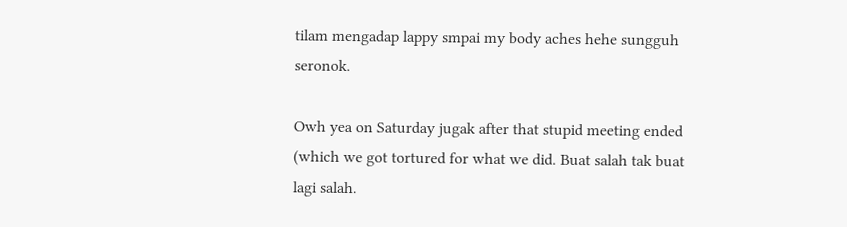tilam mengadap lappy smpai my body aches hehe sungguh seronok.

Owh yea on Saturday jugak after that stupid meeting ended (which we got tortured for what we did. Buat salah tak buat lagi salah.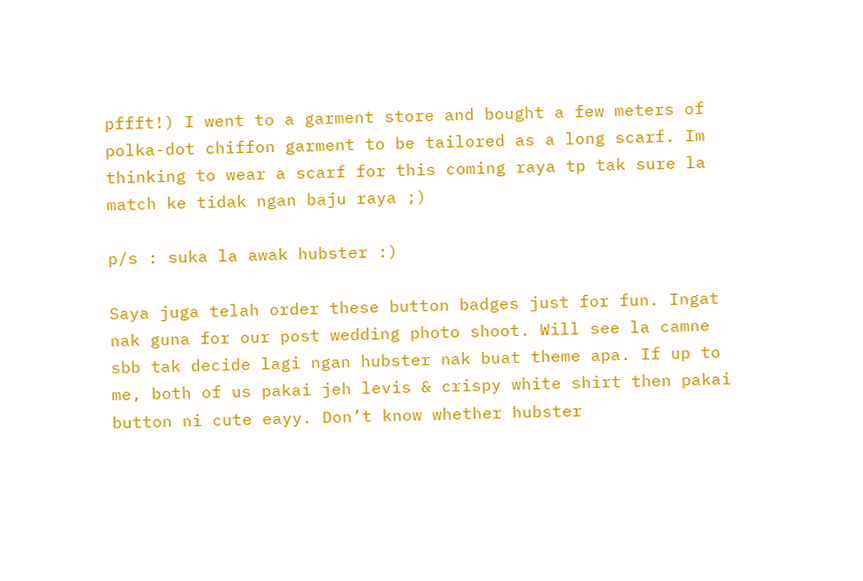pffft!) I went to a garment store and bought a few meters of polka-dot chiffon garment to be tailored as a long scarf. Im thinking to wear a scarf for this coming raya tp tak sure la match ke tidak ngan baju raya ;)

p/s : suka la awak hubster :)

Saya juga telah order these button badges just for fun. Ingat nak guna for our post wedding photo shoot. Will see la camne sbb tak decide lagi ngan hubster nak buat theme apa. If up to me, both of us pakai jeh levis & crispy white shirt then pakai button ni cute eayy. Don’t know whether hubster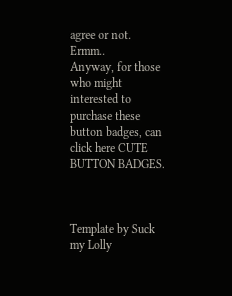agree or not. Ermm..
Anyway, for those who might interested to purchase these button badges, can click here CUTE BUTTON BADGES.



Template by Suck my Lolly